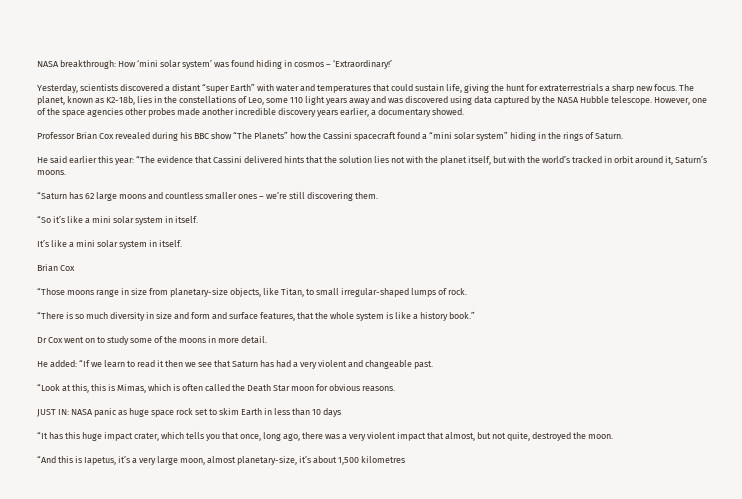NASA breakthrough: How ‘mini solar system’ was found hiding in cosmos – ‘Extraordinary!’

Yesterday, scientists discovered a distant “super Earth” with water and temperatures that could sustain life, giving the hunt for extraterrestrials a sharp new focus. The planet, known as K2-18b, lies in the constellations of Leo, some 110 light years away and was discovered using data captured by the NASA Hubble telescope. However, one of the space agencies other probes made another incredible discovery years earlier, a documentary showed.

Professor Brian Cox revealed during his BBC show “The Planets” how the Cassini spacecraft found a “mini solar system” hiding in the rings of Saturn.

He said earlier this year: “The evidence that Cassini delivered hints that the solution lies not with the planet itself, but with the world’s tracked in orbit around it, Saturn’s moons.

“Saturn has 62 large moons and countless smaller ones – we’re still discovering them.

“So it’s like a mini solar system in itself.

It’s like a mini solar system in itself.

Brian Cox

“Those moons range in size from planetary-size objects, like Titan, to small irregular-shaped lumps of rock.

“There is so much diversity in size and form and surface features, that the whole system is like a history book.”

Dr Cox went on to study some of the moons in more detail.

He added: “If we learn to read it then we see that Saturn has had a very violent and changeable past.

“Look at this, this is Mimas, which is often called the Death Star moon for obvious reasons.

JUST IN: NASA panic as huge space rock set to skim Earth in less than 10 days

“It has this huge impact crater, which tells you that once, long ago, there was a very violent impact that almost, but not quite, destroyed the moon.

“And this is Iapetus, it’s a very large moon, almost planetary-size, it’s about 1,500 kilometres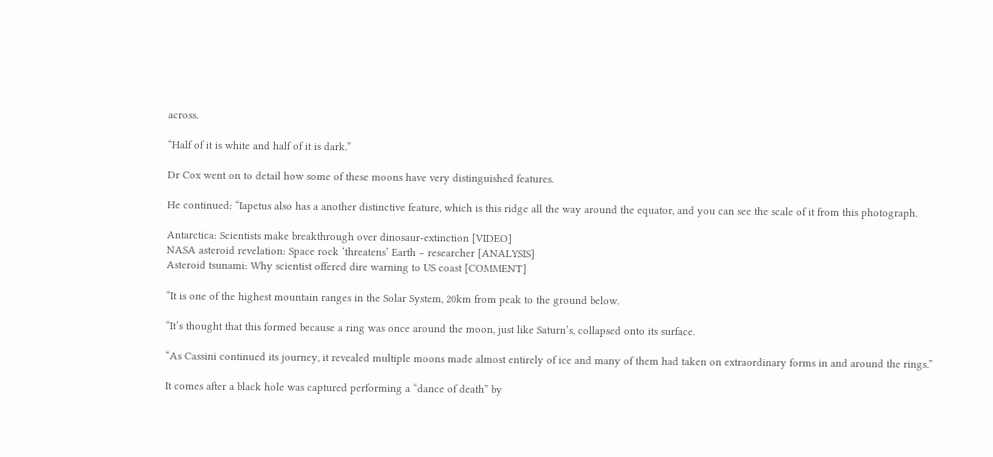across.

“Half of it is white and half of it is dark.”

Dr Cox went on to detail how some of these moons have very distinguished features.

He continued: “Iapetus also has a another distinctive feature, which is this ridge all the way around the equator, and you can see the scale of it from this photograph.

Antarctica: Scientists make breakthrough over dinosaur-extinction [VIDEO]
NASA asteroid revelation: Space rock ‘threatens’ Earth – researcher [ANALYSIS]
Asteroid tsunami: Why scientist offered dire warning to US coast [COMMENT]

“It is one of the highest mountain ranges in the Solar System, 20km from peak to the ground below.

“It’s thought that this formed because a ring was once around the moon, just like Saturn’s, collapsed onto its surface.

“As Cassini continued its journey, it revealed multiple moons made almost entirely of ice and many of them had taken on extraordinary forms in and around the rings.”

It comes after a black hole was captured performing a “dance of death” by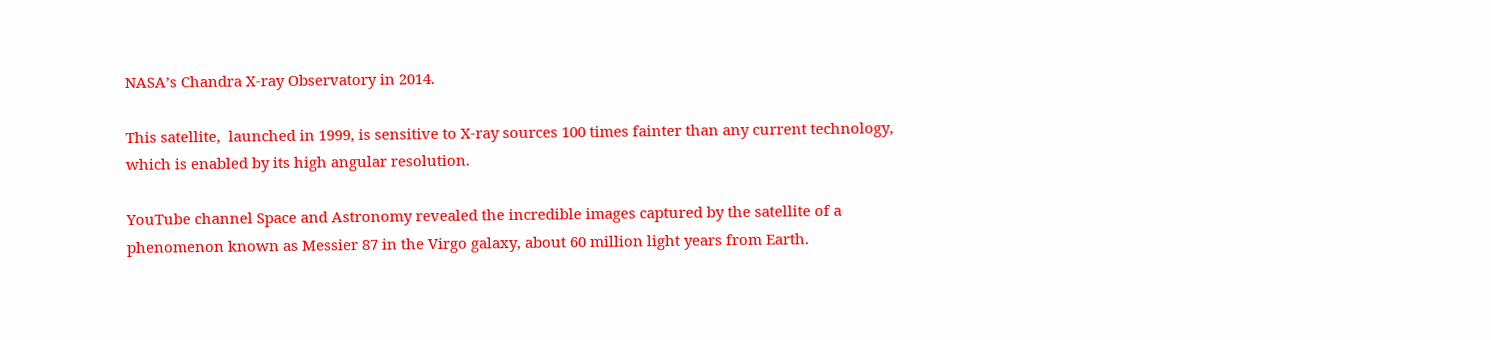NASA’s Chandra X-ray Observatory in 2014.

This satellite,  launched in 1999, is sensitive to X-ray sources 100 times fainter than any current technology, which is enabled by its high angular resolution.

YouTube channel Space and Astronomy revealed the incredible images captured by the satellite of a phenomenon known as Messier 87 in the Virgo galaxy, about 60 million light years from Earth.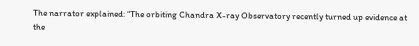The narrator explained: “The orbiting Chandra X-ray Observatory recently turned up evidence at the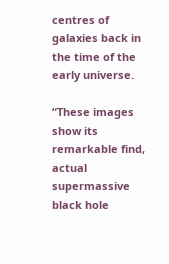centres of galaxies back in the time of the early universe.

“These images show its remarkable find, actual supermassive black hole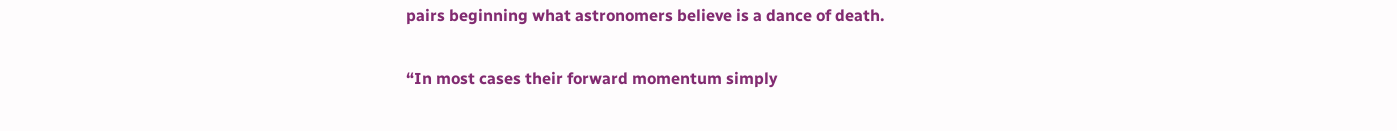pairs beginning what astronomers believe is a dance of death.

“In most cases their forward momentum simply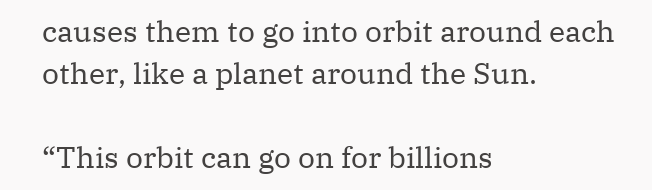causes them to go into orbit around each other, like a planet around the Sun.

“This orbit can go on for billions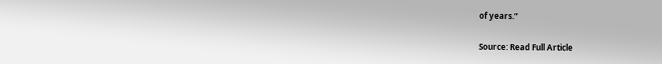of years.”

Source: Read Full Article